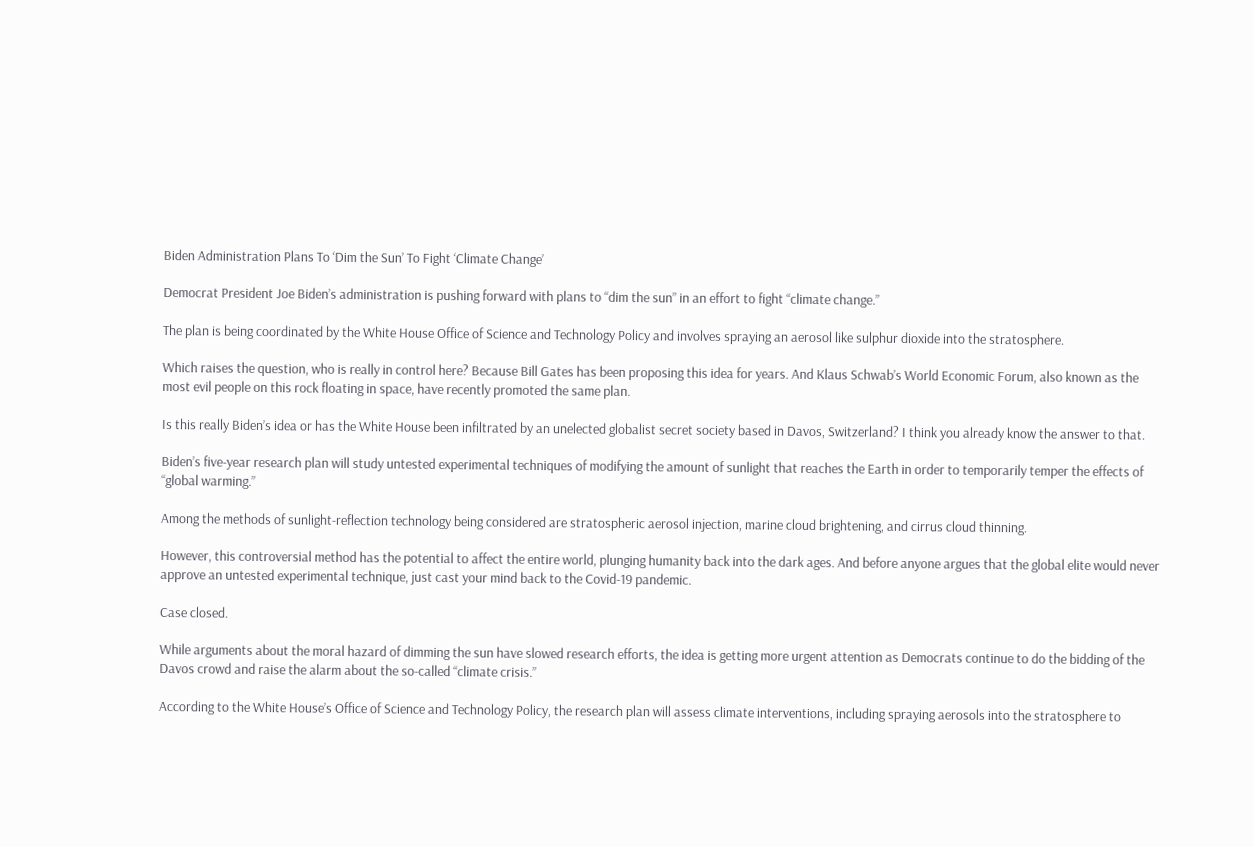Biden Administration Plans To ‘Dim the Sun’ To Fight ‘Climate Change’

Democrat President Joe Biden’s administration is pushing forward with plans to “dim the sun” in an effort to fight “climate change.”

The plan is being coordinated by the White House Office of Science and Technology Policy and involves spraying an aerosol like sulphur dioxide into the stratosphere.

Which raises the question, who is really in control here? Because Bill Gates has been proposing this idea for years. And Klaus Schwab’s World Economic Forum, also known as the most evil people on this rock floating in space, have recently promoted the same plan.

Is this really Biden’s idea or has the White House been infiltrated by an unelected globalist secret society based in Davos, Switzerland? I think you already know the answer to that.

Biden’s five-year research plan will study untested experimental techniques of modifying the amount of sunlight that reaches the Earth in order to temporarily temper the effects of “global warming.”

Among the methods of sunlight-reflection technology being considered are stratospheric aerosol injection, marine cloud brightening, and cirrus cloud thinning.

However, this controversial method has the potential to affect the entire world, plunging humanity back into the dark ages. And before anyone argues that the global elite would never approve an untested experimental technique, just cast your mind back to the Covid-19 pandemic.

Case closed.

While arguments about the moral hazard of dimming the sun have slowed research efforts, the idea is getting more urgent attention as Democrats continue to do the bidding of the Davos crowd and raise the alarm about the so-called “climate crisis.”

According to the White House’s Office of Science and Technology Policy, the research plan will assess climate interventions, including spraying aerosols into the stratosphere to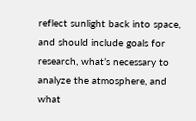reflect sunlight back into space, and should include goals for research, what’s necessary to analyze the atmosphere, and what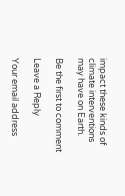impact these kinds of climate interventions may have on Earth.

Be the first to comment

Leave a Reply

Your email address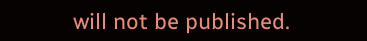will not be published.